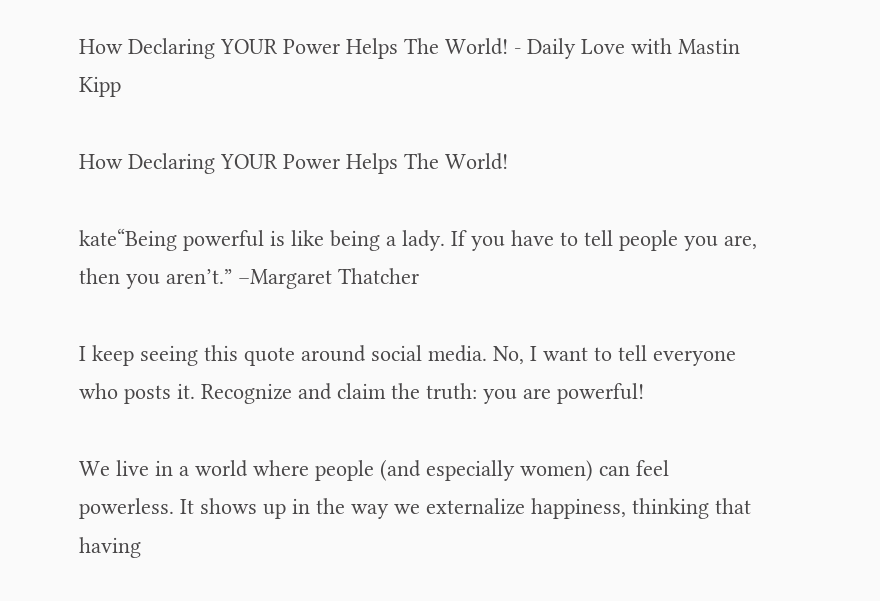How Declaring YOUR Power Helps The World! - Daily Love with Mastin Kipp

How Declaring YOUR Power Helps The World!

kate“Being powerful is like being a lady. If you have to tell people you are, then you aren’t.” –Margaret Thatcher

I keep seeing this quote around social media. No, I want to tell everyone who posts it. Recognize and claim the truth: you are powerful!

We live in a world where people (and especially women) can feel powerless. It shows up in the way we externalize happiness, thinking that having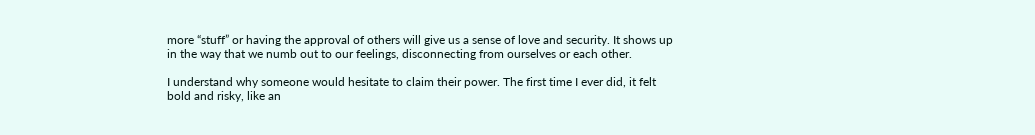more “stuff” or having the approval of others will give us a sense of love and security. It shows up in the way that we numb out to our feelings, disconnecting from ourselves or each other.

I understand why someone would hesitate to claim their power. The first time I ever did, it felt bold and risky, like an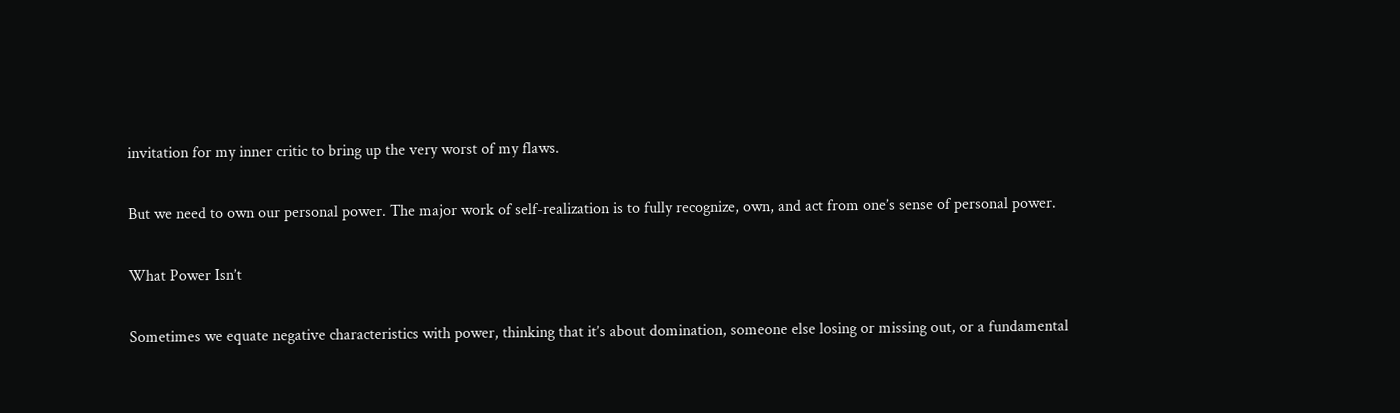invitation for my inner critic to bring up the very worst of my flaws.

But we need to own our personal power. The major work of self-realization is to fully recognize, own, and act from one’s sense of personal power.

What Power Isn’t

Sometimes we equate negative characteristics with power, thinking that it’s about domination, someone else losing or missing out, or a fundamental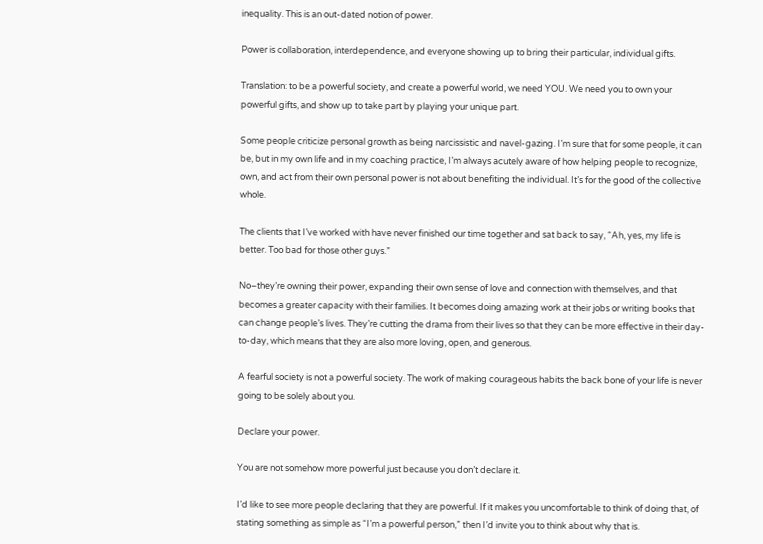inequality. This is an out-dated notion of power.

Power is collaboration, interdependence, and everyone showing up to bring their particular, individual gifts.

Translation: to be a powerful society, and create a powerful world, we need YOU. We need you to own your powerful gifts, and show up to take part by playing your unique part.

Some people criticize personal growth as being narcissistic and navel-gazing. I’m sure that for some people, it can be, but in my own life and in my coaching practice, I’m always acutely aware of how helping people to recognize, own, and act from their own personal power is not about benefiting the individual. It’s for the good of the collective whole.

The clients that I’ve worked with have never finished our time together and sat back to say, “Ah, yes, my life is better. Too bad for those other guys.”

No–they’re owning their power, expanding their own sense of love and connection with themselves, and that becomes a greater capacity with their families. It becomes doing amazing work at their jobs or writing books that can change people’s lives. They’re cutting the drama from their lives so that they can be more effective in their day-to-day, which means that they are also more loving, open, and generous.

A fearful society is not a powerful society. The work of making courageous habits the back bone of your life is never going to be solely about you.

Declare your power.

You are not somehow more powerful just because you don’t declare it.

I’d like to see more people declaring that they are powerful. If it makes you uncomfortable to think of doing that, of stating something as simple as “I’m a powerful person,” then I’d invite you to think about why that is.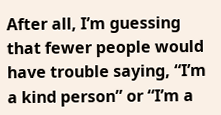After all, I’m guessing that fewer people would have trouble saying, “I’m a kind person” or “I’m a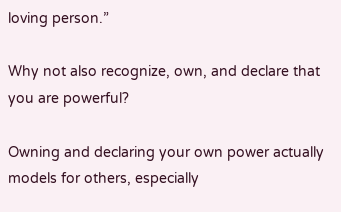loving person.”

Why not also recognize, own, and declare that you are powerful?

Owning and declaring your own power actually models for others, especially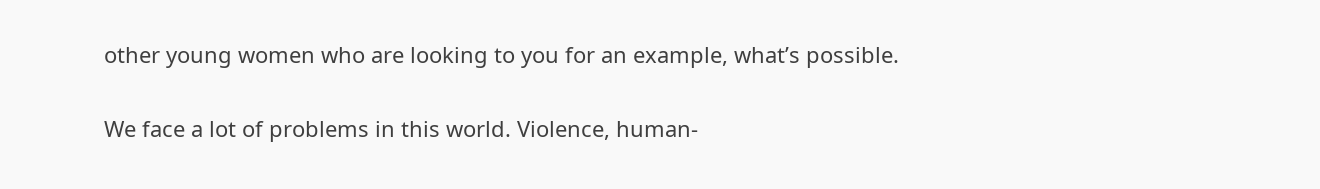other young women who are looking to you for an example, what’s possible.

We face a lot of problems in this world. Violence, human-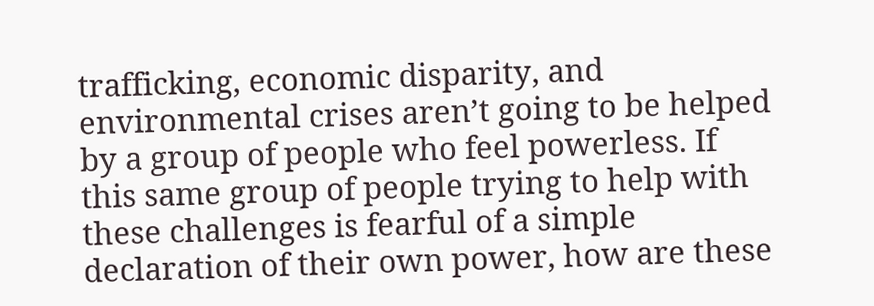trafficking, economic disparity, and environmental crises aren’t going to be helped by a group of people who feel powerless. If this same group of people trying to help with these challenges is fearful of a simple declaration of their own power, how are these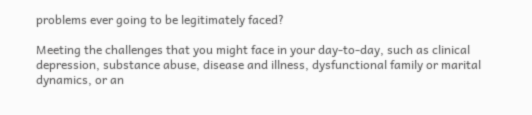problems ever going to be legitimately faced?

Meeting the challenges that you might face in your day-to-day, such as clinical depression, substance abuse, disease and illness, dysfunctional family or marital dynamics, or an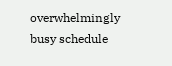overwhelmingly busy schedule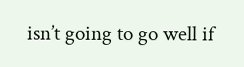isn’t going to go well if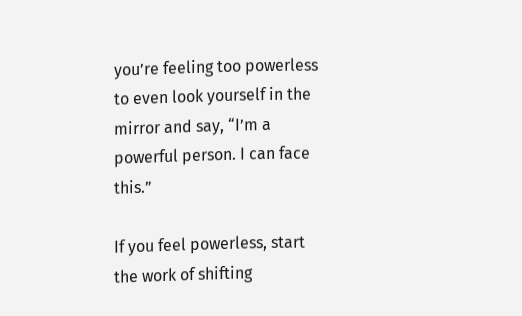you’re feeling too powerless to even look yourself in the mirror and say, “I’m a powerful person. I can face this.”

If you feel powerless, start the work of shifting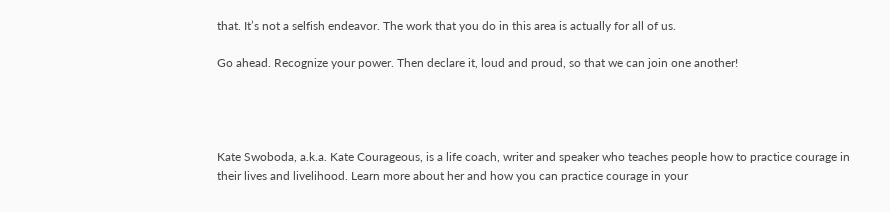that. It’s not a selfish endeavor. The work that you do in this area is actually for all of us.

Go ahead. Recognize your power. Then declare it, loud and proud, so that we can join one another!




Kate Swoboda, a.k.a. Kate Courageous, is a life coach, writer and speaker who teaches people how to practice courage in their lives and livelihood. Learn more about her and how you can practice courage in your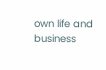own life and business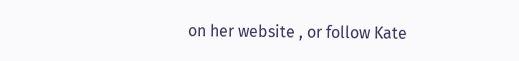on her website , or follow Kate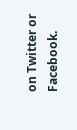on Twitter or Facebook.